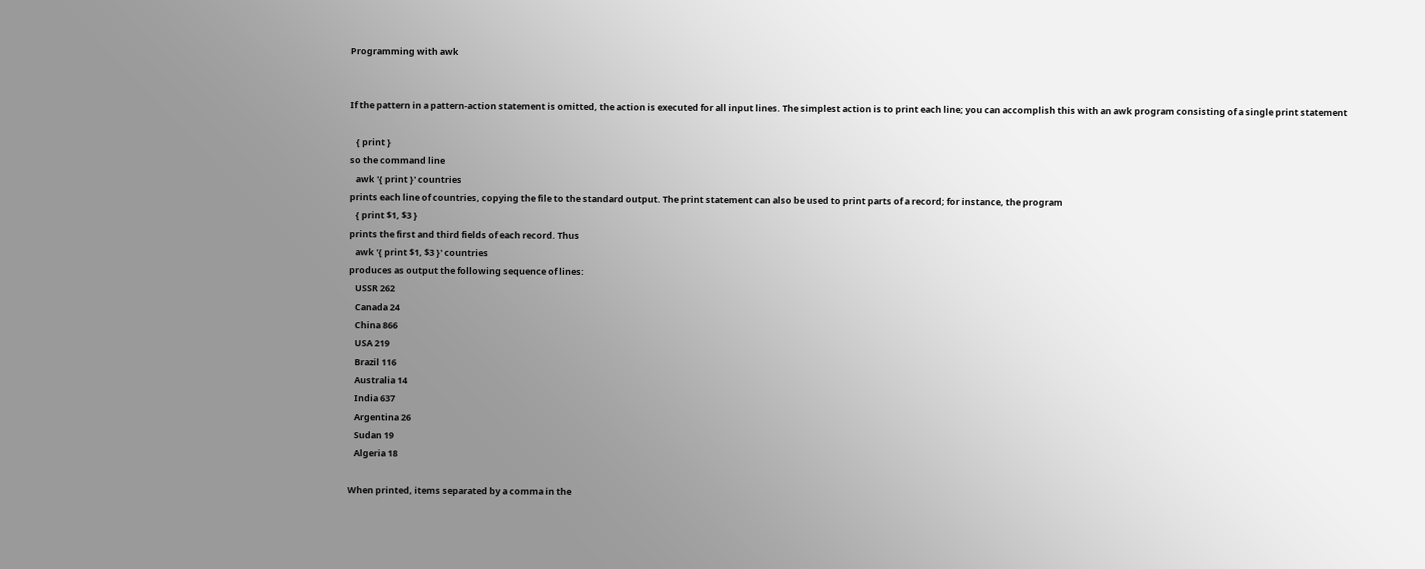Programming with awk


If the pattern in a pattern-action statement is omitted, the action is executed for all input lines. The simplest action is to print each line; you can accomplish this with an awk program consisting of a single print statement

   { print }
so the command line
   awk '{ print }' countries
prints each line of countries, copying the file to the standard output. The print statement can also be used to print parts of a record; for instance, the program
   { print $1, $3 }
prints the first and third fields of each record. Thus
   awk '{ print $1, $3 }' countries
produces as output the following sequence of lines:
   USSR 262
   Canada 24
   China 866
   USA 219
   Brazil 116
   Australia 14
   India 637
   Argentina 26
   Sudan 19
   Algeria 18

When printed, items separated by a comma in the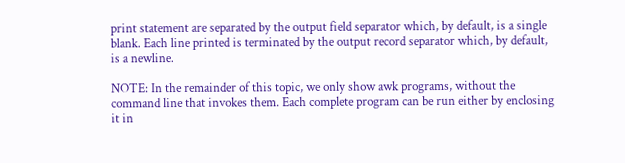print statement are separated by the output field separator which, by default, is a single blank. Each line printed is terminated by the output record separator which, by default, is a newline.

NOTE: In the remainder of this topic, we only show awk programs, without the command line that invokes them. Each complete program can be run either by enclosing it in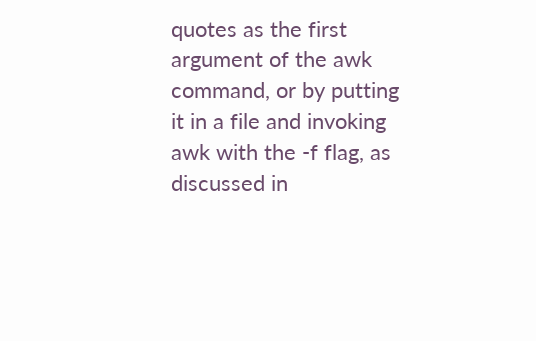quotes as the first argument of the awk command, or by putting it in a file and invoking awk with the -f flag, as discussed in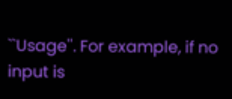``Usage''. For example, if no input is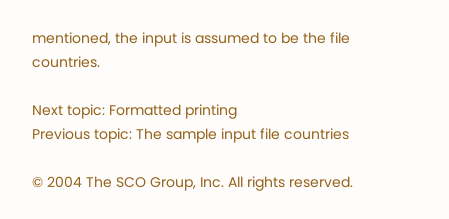mentioned, the input is assumed to be the file countries.

Next topic: Formatted printing
Previous topic: The sample input file countries

© 2004 The SCO Group, Inc. All rights reserved.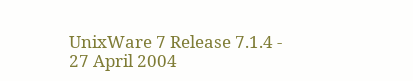UnixWare 7 Release 7.1.4 - 27 April 2004